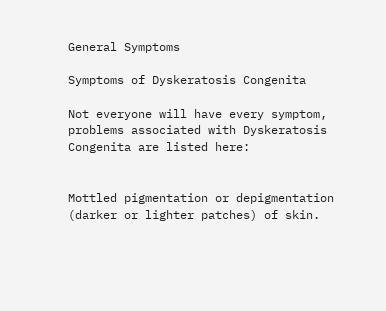General Symptoms

Symptoms of Dyskeratosis Congenita

Not everyone will have every symptom, problems associated with Dyskeratosis Congenita are listed here:


Mottled pigmentation or depigmentation (darker or lighter patches) of skin.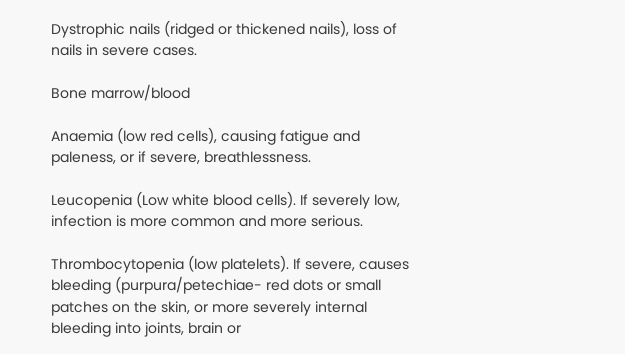Dystrophic nails (ridged or thickened nails), loss of nails in severe cases.

Bone marrow/blood

Anaemia (low red cells), causing fatigue and paleness, or if severe, breathlessness.

Leucopenia (Low white blood cells). If severely low, infection is more common and more serious.

Thrombocytopenia (low platelets). If severe, causes bleeding (purpura/petechiae- red dots or small patches on the skin, or more severely internal bleeding into joints, brain or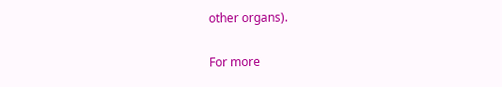other organs).

For more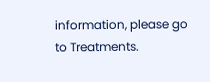information, please go to Treatments.